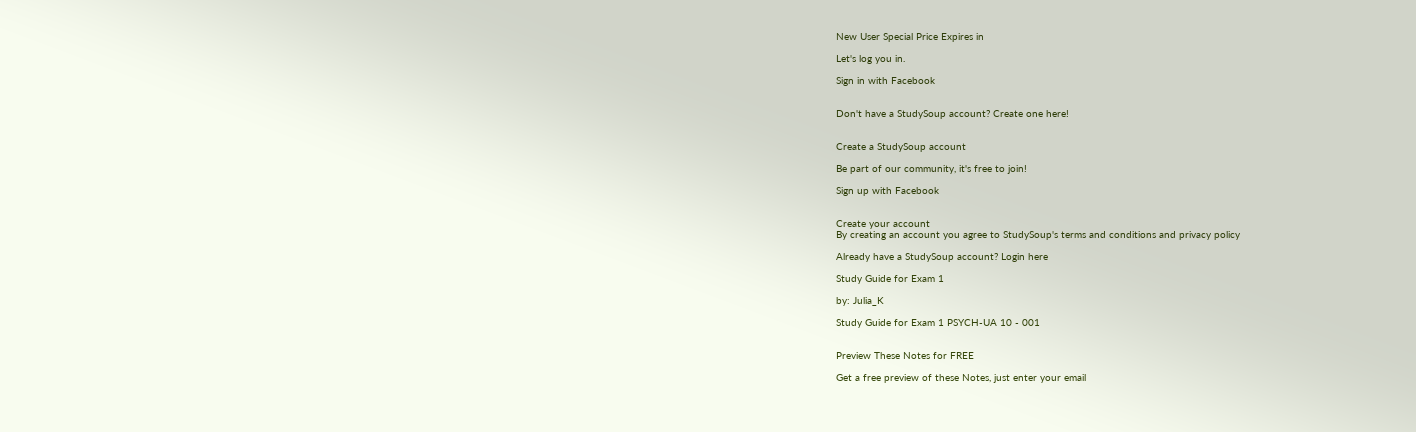New User Special Price Expires in

Let's log you in.

Sign in with Facebook


Don't have a StudySoup account? Create one here!


Create a StudySoup account

Be part of our community, it's free to join!

Sign up with Facebook


Create your account
By creating an account you agree to StudySoup's terms and conditions and privacy policy

Already have a StudySoup account? Login here

Study Guide for Exam 1

by: Julia_K

Study Guide for Exam 1 PSYCH-UA 10 - 001


Preview These Notes for FREE

Get a free preview of these Notes, just enter your email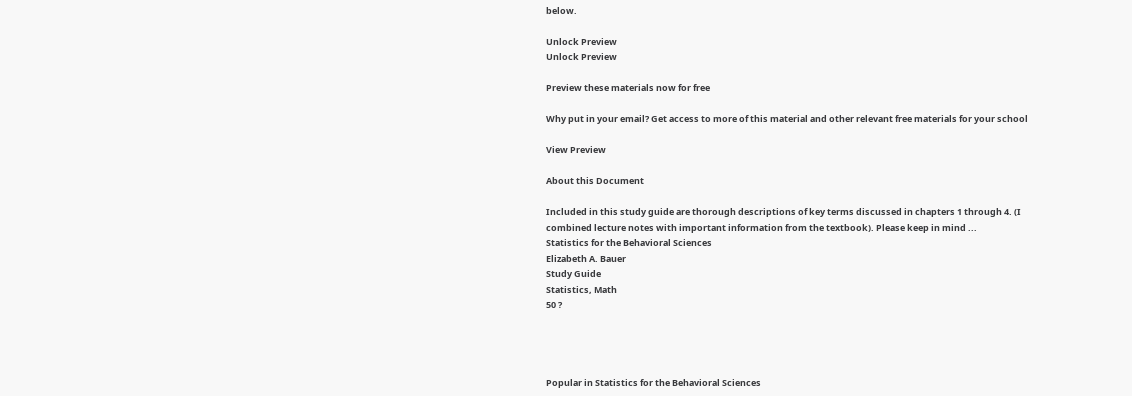below.

Unlock Preview
Unlock Preview

Preview these materials now for free

Why put in your email? Get access to more of this material and other relevant free materials for your school

View Preview

About this Document

Included in this study guide are thorough descriptions of key terms discussed in chapters 1 through 4. (I combined lecture notes with important information from the textbook). Please keep in mind ...
Statistics for the Behavioral Sciences
Elizabeth A. Bauer
Study Guide
Statistics, Math
50 ?




Popular in Statistics for the Behavioral Sciences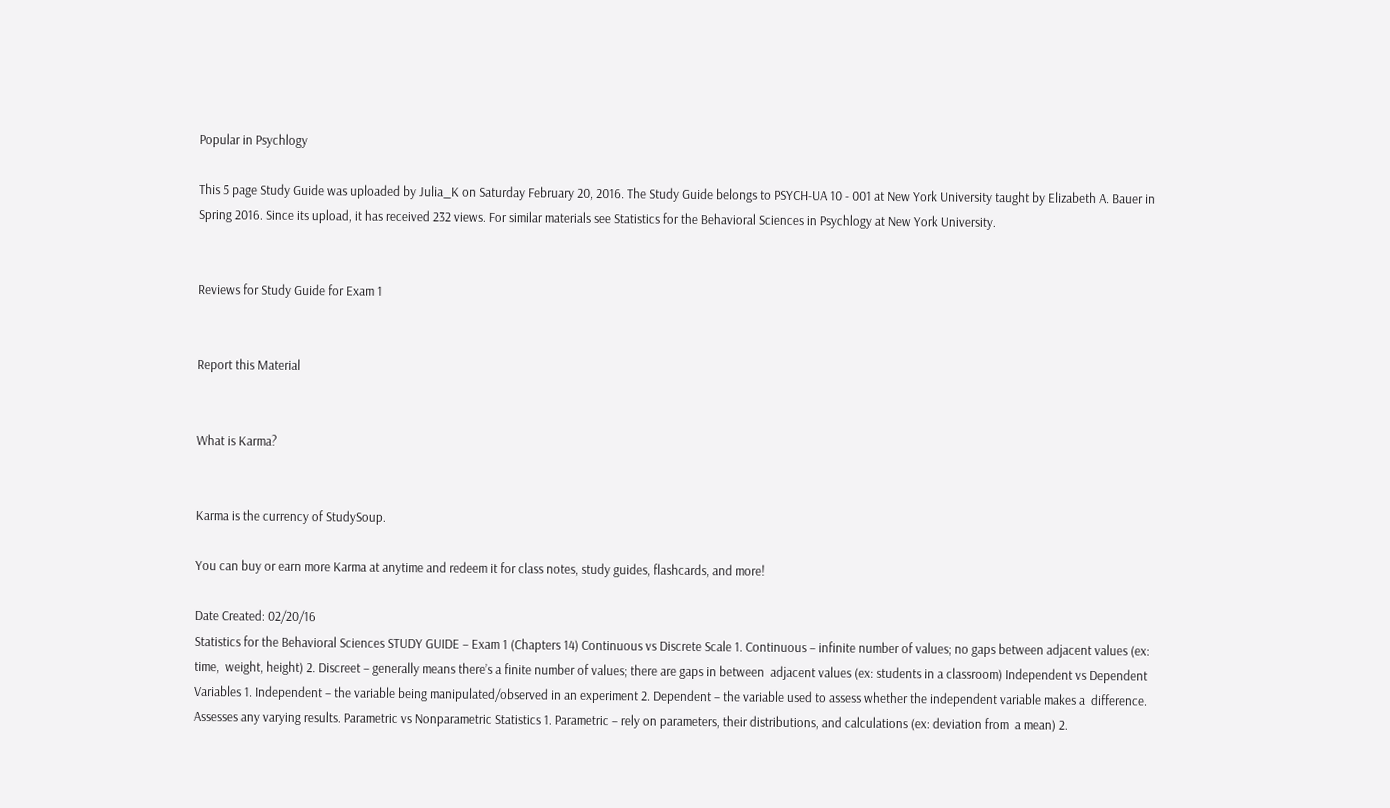Popular in Psychlogy

This 5 page Study Guide was uploaded by Julia_K on Saturday February 20, 2016. The Study Guide belongs to PSYCH-UA 10 - 001 at New York University taught by Elizabeth A. Bauer in Spring 2016. Since its upload, it has received 232 views. For similar materials see Statistics for the Behavioral Sciences in Psychlogy at New York University.


Reviews for Study Guide for Exam 1


Report this Material


What is Karma?


Karma is the currency of StudySoup.

You can buy or earn more Karma at anytime and redeem it for class notes, study guides, flashcards, and more!

Date Created: 02/20/16
Statistics for the Behavioral Sciences STUDY GUIDE – Exam 1 (Chapters 14) Continuous vs Discrete Scale 1. Continuous – infinite number of values; no gaps between adjacent values (ex: time,  weight, height) 2. Discreet – generally means there’s a finite number of values; there are gaps in between  adjacent values (ex: students in a classroom) Independent vs Dependent Variables 1. Independent – the variable being manipulated/observed in an experiment 2. Dependent – the variable used to assess whether the independent variable makes a  difference. Assesses any varying results. Parametric vs Nonparametric Statistics 1. Parametric – rely on parameters, their distributions, and calculations (ex: deviation from  a mean) 2.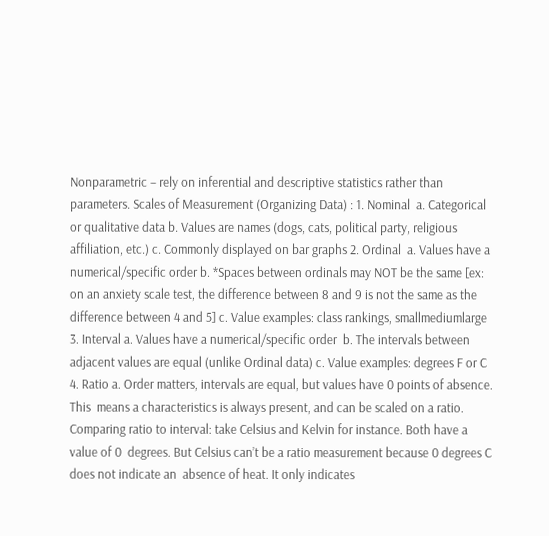Nonparametric – rely on inferential and descriptive statistics rather than parameters. Scales of Measurement (Organizing Data) : 1. Nominal  a. Categorical or qualitative data b. Values are names (dogs, cats, political party, religious affiliation, etc.) c. Commonly displayed on bar graphs 2. Ordinal  a. Values have a numerical/specific order b. *Spaces between ordinals may NOT be the same [ex: on an anxiety scale test, the difference between 8 and 9 is not the same as the  difference between 4 and 5] c. Value examples: class rankings, smallmediumlarge 3. Interval a. Values have a numerical/specific order  b. The intervals between adjacent values are equal (unlike Ordinal data) c. Value examples: degrees F or C 4. Ratio a. Order matters, intervals are equal, but values have 0 points of absence. This  means a characteristics is always present, and can be scaled on a ratio. Comparing ratio to interval: take Celsius and Kelvin for instance. Both have a value of 0  degrees. But Celsius can’t be a ratio measurement because 0 degrees C does not indicate an  absence of heat. It only indicates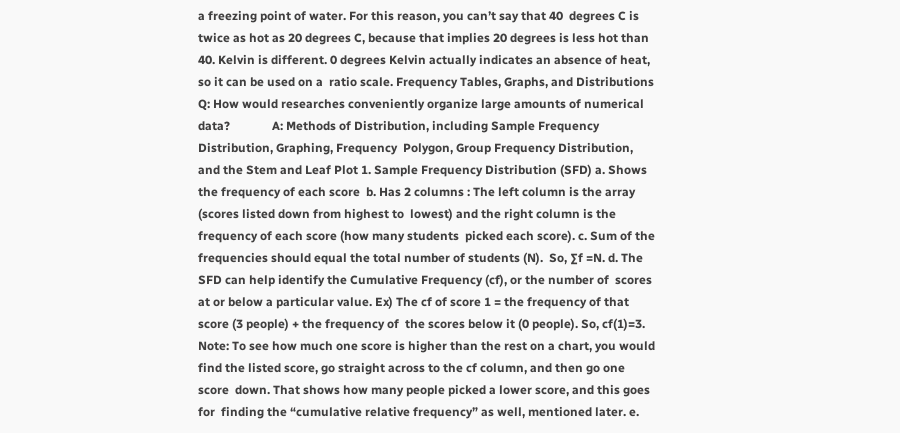a freezing point of water. For this reason, you can’t say that 40  degrees C is twice as hot as 20 degrees C, because that implies 20 degrees is less hot than 40. Kelvin is different. 0 degrees Kelvin actually indicates an absence of heat, so it can be used on a  ratio scale. Frequency Tables, Graphs, and Distributions Q: How would researches conveniently organize large amounts of numerical data?              A: Methods of Distribution, including Sample Frequency Distribution, Graphing, Frequency  Polygon, Group Frequency Distribution, and the Stem and Leaf Plot 1. Sample Frequency Distribution (SFD) a. Shows the frequency of each score  b. Has 2 columns : The left column is the array (scores listed down from highest to  lowest) and the right column is the frequency of each score (how many students  picked each score). c. Sum of the frequencies should equal the total number of students (N).  So, ∑f =N. d. The SFD can help identify the Cumulative Frequency (cf), or the number of  scores at or below a particular value. Ex) The cf of score 1 = the frequency of that score (3 people) + the frequency of  the scores below it (0 people). So, cf(1)=3. Note: To see how much one score is higher than the rest on a chart, you would  find the listed score, go straight across to the cf column, and then go one score  down. That shows how many people picked a lower score, and this goes for  finding the “cumulative relative frequency” as well, mentioned later. e.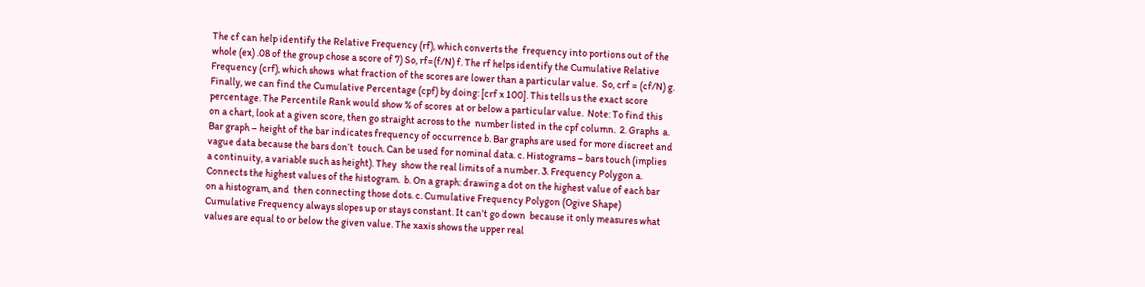The cf can help identify the Relative Frequency (rf), which converts the  frequency into portions out of the whole (ex) .08 of the group chose a score of 7) So, rf=(f/N) f. The rf helps identify the Cumulative Relative Frequency (crf), which shows  what fraction of the scores are lower than a particular value.  So, crf = (cf/N) g. Finally, we can find the Cumulative Percentage (cpf) by doing: [crf x 100]. This tells us the exact score percentage. The Percentile Rank would show % of scores  at or below a particular value.  Note: To find this on a chart, look at a given score, then go straight across to the  number listed in the cpf column.  2. Graphs  a. Bar graph – height of the bar indicates frequency of occurrence b. Bar graphs are used for more discreet and vague data because the bars don’t  touch. Can be used for nominal data. c. Histograms – bars touch (implies a continuity, a variable such as height). They  show the real limits of a number. 3. Frequency Polygon a. Connects the highest values of the histogram.  b. On a graph: drawing a dot on the highest value of each bar on a histogram, and  then connecting those dots. c. Cumulative Frequency Polygon (Ogive Shape)     Cumulative Frequency always slopes up or stays constant. It can’t go down  because it only measures what values are equal to or below the given value. The xaxis shows the upper real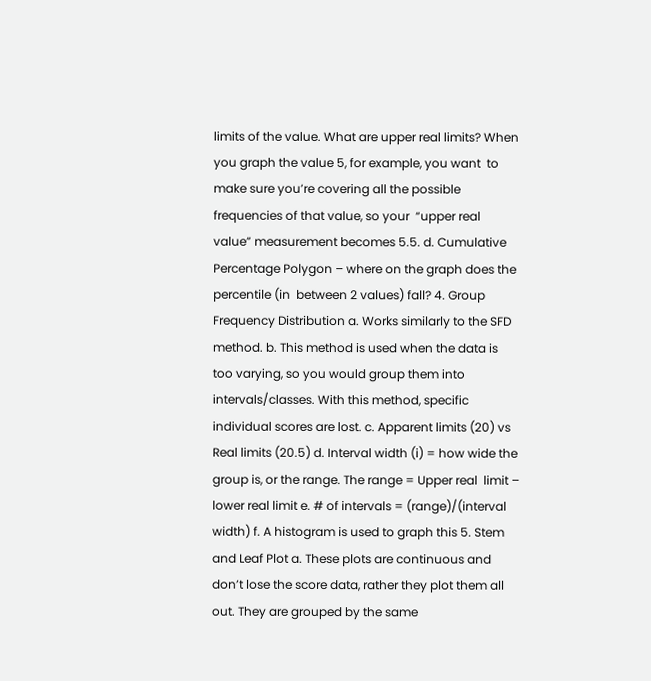limits of the value. What are upper real limits? When you graph the value 5, for example, you want  to make sure you’re covering all the possible frequencies of that value, so your  “upper real value” measurement becomes 5.5. d. Cumulative Percentage Polygon – where on the graph does the percentile (in  between 2 values) fall? 4. Group Frequency Distribution a. Works similarly to the SFD method. b. This method is used when the data is too varying, so you would group them into  intervals/classes. With this method, specific individual scores are lost. c. Apparent limits (20) vs Real limits (20.5) d. Interval width (i) = how wide the group is, or the range. The range = Upper real  limit – lower real limit e. # of intervals = (range)/(interval width) f. A histogram is used to graph this 5. Stem and Leaf Plot a. These plots are continuous and don’t lose the score data, rather they plot them all  out. They are grouped by the same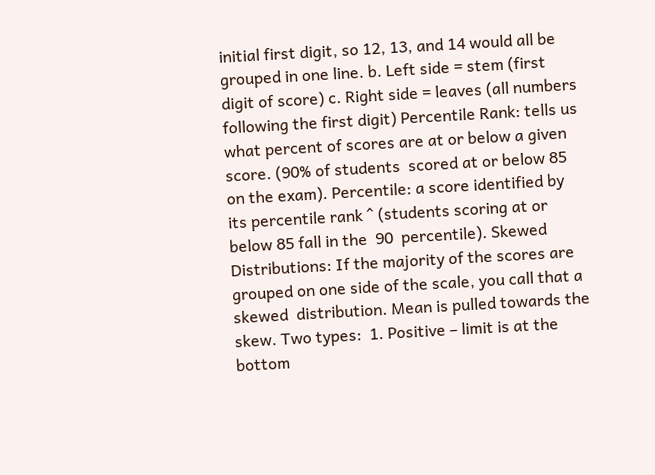initial first digit, so 12, 13, and 14 would all be grouped in one line. b. Left side = stem (first digit of score) c. Right side = leaves (all numbers following the first digit) Percentile Rank: tells us what percent of scores are at or below a given score. (90% of students  scored at or below 85 on the exam). Percentile: a score identified by its percentile rank ^ (students scoring at or below 85 fall in the  90  percentile). Skewed Distributions: If the majority of the scores are grouped on one side of the scale, you call that a skewed  distribution. Mean is pulled towards the skew. Two types:  1. Positive – limit is at the bottom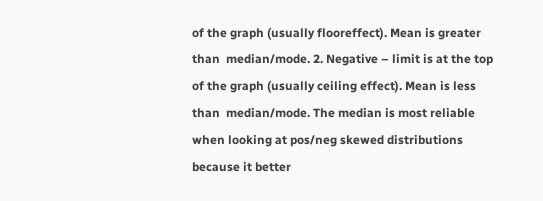of the graph (usually flooreffect). Mean is greater than  median/mode. 2. Negative – limit is at the top of the graph (usually ceiling effect). Mean is less than  median/mode. The median is most reliable when looking at pos/neg skewed distributions because it better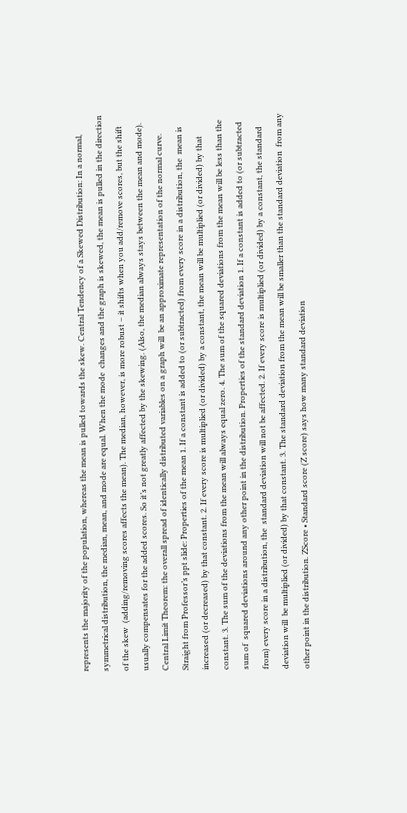represents the majority of the population, whereas the mean is pulled towards the skew. Central Tendency of a Skewed Distribution: In a normal, symmetrical distribution, the median, mean, and mode are equal. When the mode  changes and the graph is skewed, the mean is pulled in the direction of the skew  (adding/removing scores affects the mean). The median, however, is more robust – it shifts when you add/remove scores, but the shift usually compensates for the added scores. So it’s not greatly affected by the skewing. (Also, the median always stays between the mean and mode).  Central Limit Theorem: the overall spread of identically distributed variables on a graph will  be an approximate representation of the normal curve.    Straight from Professor’s ppt slide: Properties of the mean 1. If a constant is added to (or subtracted) from every score in a distribution, the  mean is increased (or decreased) by that constant. 2. If every score is multiplied (or divided) by a constant, the mean will be multiplied (or divided) by that constant. 3. The sum of the deviations from the mean will always equal zero. 4. The sum of the squared deviations from the mean will be less than the sum of  squared deviations around any other point in the distribution. Properties of the standard deviation 1. If a constant is added to (or subtracted from) every score in a distribution, the  standard deviation will not be affected. 2. If every score is multiplied (or divided) by a constant, the standard deviation will  be multiplied (or divided) by that constant. 3. The standard deviation from the mean will be smaller than the standard deviation  from any other point in the distribution. ZScore • Standard score (Z score) says how many standard deviation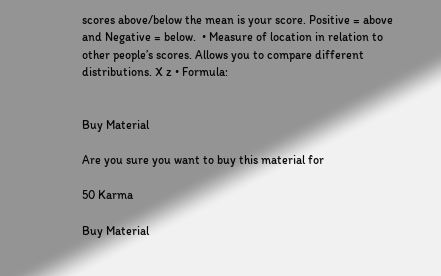scores above/below the mean is your score. Positive = above and Negative = below.  • Measure of location in relation to other people’s scores. Allows you to compare different  distributions. X z • Formula:


Buy Material

Are you sure you want to buy this material for

50 Karma

Buy Material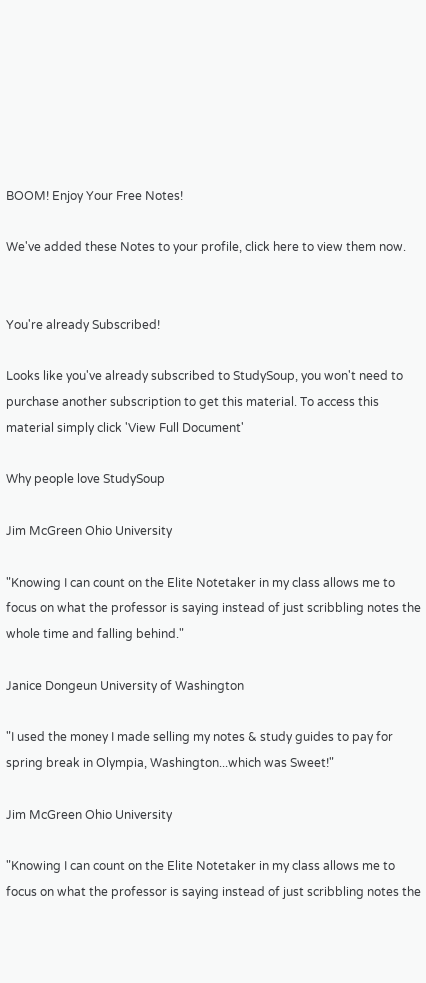BOOM! Enjoy Your Free Notes!

We've added these Notes to your profile, click here to view them now.


You're already Subscribed!

Looks like you've already subscribed to StudySoup, you won't need to purchase another subscription to get this material. To access this material simply click 'View Full Document'

Why people love StudySoup

Jim McGreen Ohio University

"Knowing I can count on the Elite Notetaker in my class allows me to focus on what the professor is saying instead of just scribbling notes the whole time and falling behind."

Janice Dongeun University of Washington

"I used the money I made selling my notes & study guides to pay for spring break in Olympia, Washington...which was Sweet!"

Jim McGreen Ohio University

"Knowing I can count on the Elite Notetaker in my class allows me to focus on what the professor is saying instead of just scribbling notes the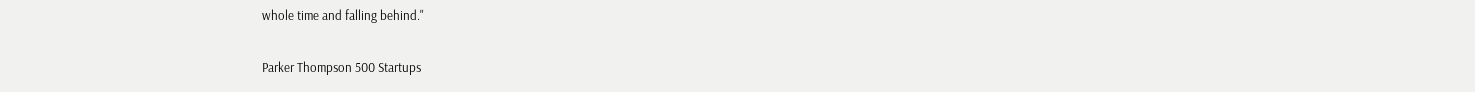whole time and falling behind."

Parker Thompson 500 Startups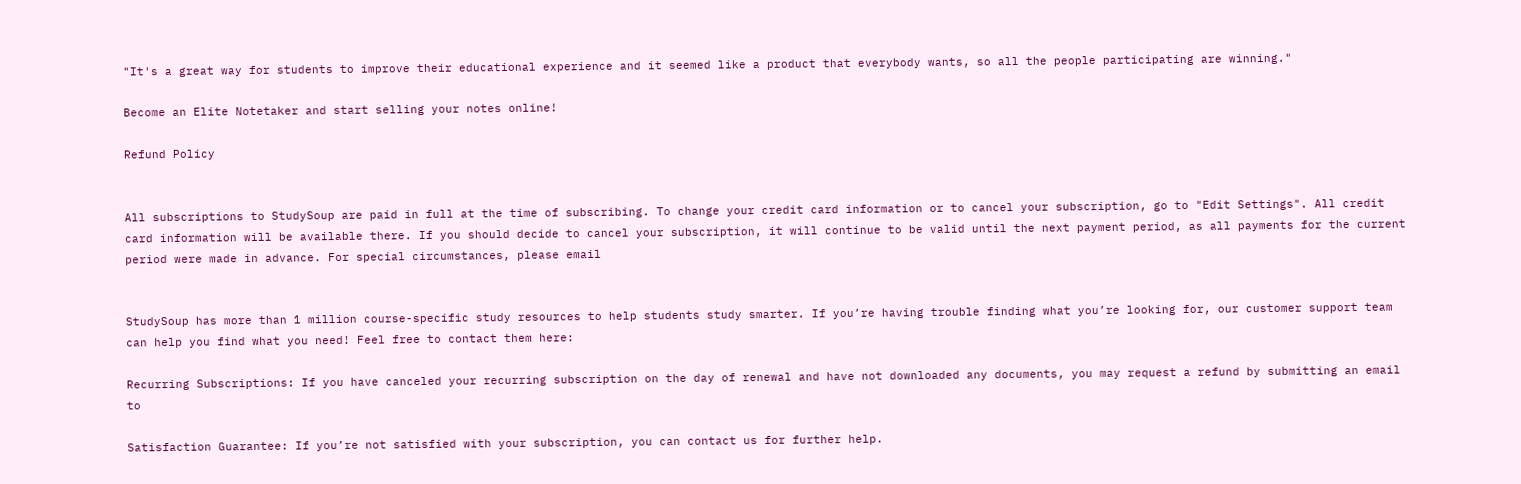"It's a great way for students to improve their educational experience and it seemed like a product that everybody wants, so all the people participating are winning."

Become an Elite Notetaker and start selling your notes online!

Refund Policy


All subscriptions to StudySoup are paid in full at the time of subscribing. To change your credit card information or to cancel your subscription, go to "Edit Settings". All credit card information will be available there. If you should decide to cancel your subscription, it will continue to be valid until the next payment period, as all payments for the current period were made in advance. For special circumstances, please email


StudySoup has more than 1 million course-specific study resources to help students study smarter. If you’re having trouble finding what you’re looking for, our customer support team can help you find what you need! Feel free to contact them here:

Recurring Subscriptions: If you have canceled your recurring subscription on the day of renewal and have not downloaded any documents, you may request a refund by submitting an email to

Satisfaction Guarantee: If you’re not satisfied with your subscription, you can contact us for further help.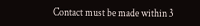Contact must be made within 3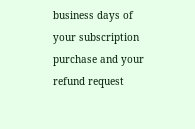business days of your subscription purchase and your refund request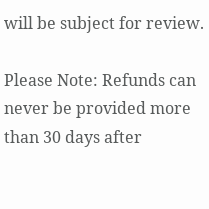will be subject for review.

Please Note: Refunds can never be provided more than 30 days after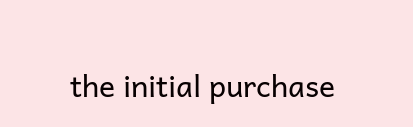the initial purchase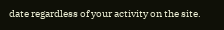date regardless of your activity on the site.